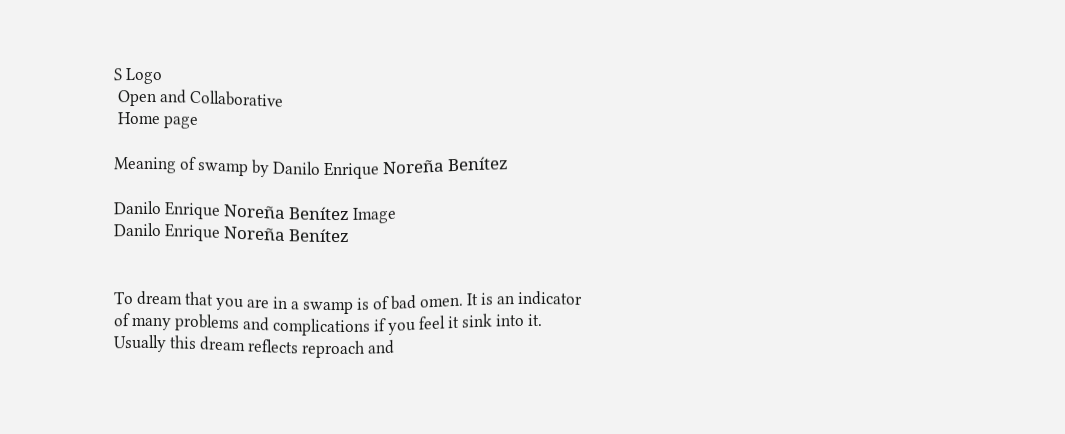S Logo
 Open and Collaborative
 Home page

Meaning of swamp by Danilo Enrique Noreña Benítez

Danilo Enrique Noreña Benítez Image
Danilo Enrique Noreña Benítez


To dream that you are in a swamp is of bad omen. It is an indicator of many problems and complications if you feel it sink into it. Usually this dream reflects reproach and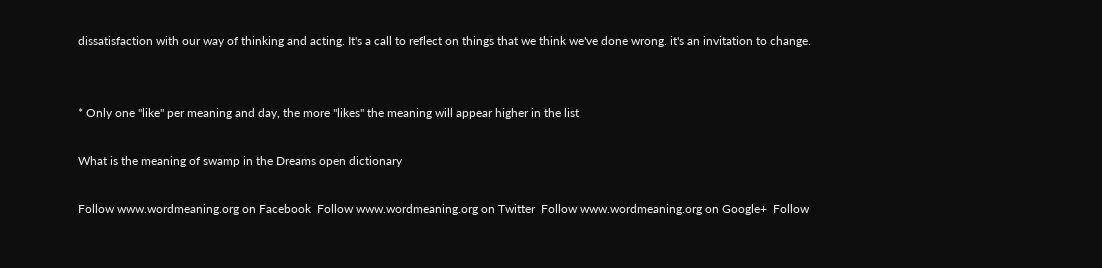dissatisfaction with our way of thinking and acting. It's a call to reflect on things that we think we've done wrong. it's an invitation to change.


* Only one "like" per meaning and day, the more "likes" the meaning will appear higher in the list

What is the meaning of swamp in the Dreams open dictionary

Follow www.wordmeaning.org on Facebook  Follow www.wordmeaning.org on Twitter  Follow www.wordmeaning.org on Google+  Follow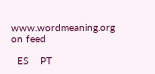www.wordmeaning.org on feed

  ES    PT